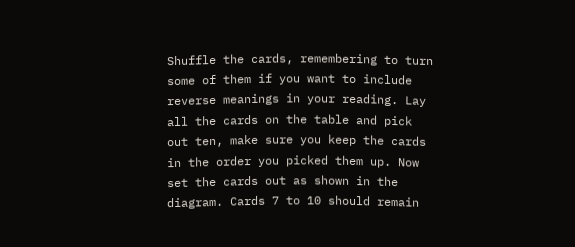Shuffle the cards, remembering to turn some of them if you want to include reverse meanings in your reading. Lay all the cards on the table and pick out ten, make sure you keep the cards in the order you picked them up. Now set the cards out as shown in the diagram. Cards 7 to 10 should remain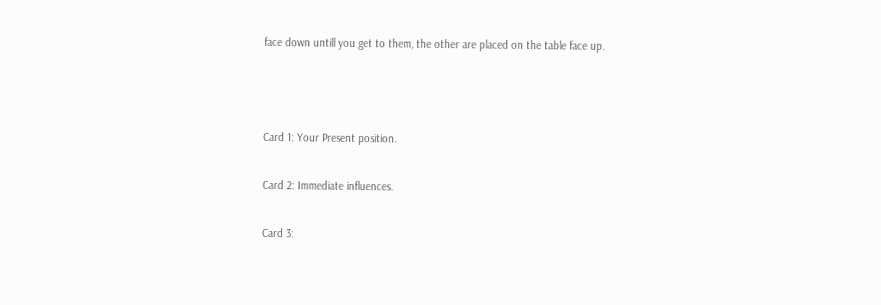face down untill you get to them, the other are placed on the table face up.



Card 1: Your Present position.

Card 2: Immediate influences.

Card 3: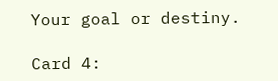Your goal or destiny.

Card 4: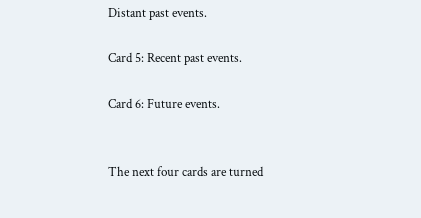Distant past events.

Card 5: Recent past events.

Card 6: Future events.


The next four cards are turned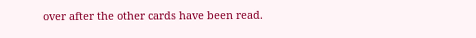over after the other cards have been read.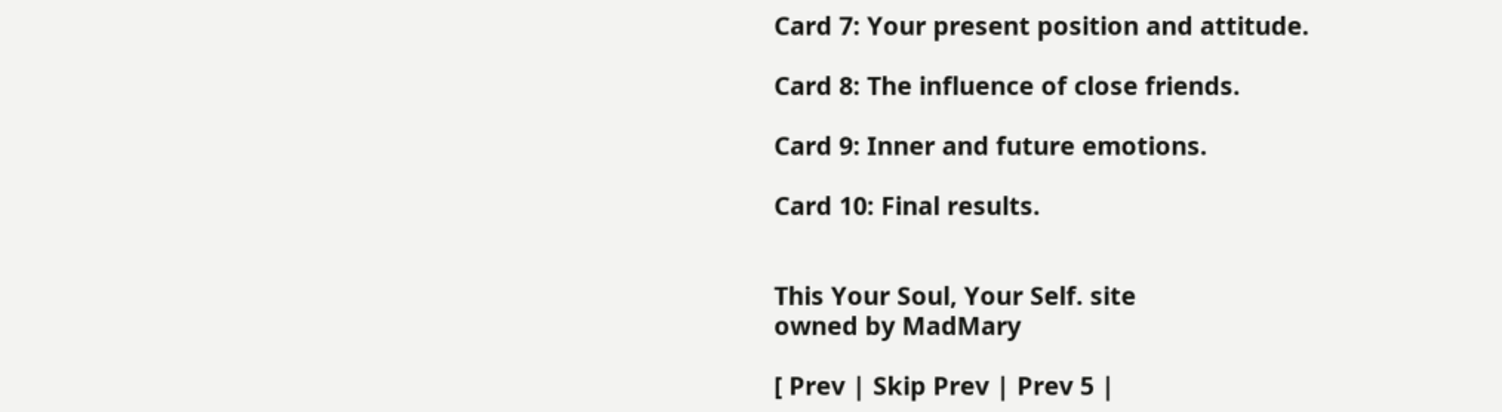Card 7: Your present position and attitude.

Card 8: The influence of close friends.

Card 9: Inner and future emotions.

Card 10: Final results.


This Your Soul, Your Self. site
owned by MadMary

[ Prev | Skip Prev | Prev 5 |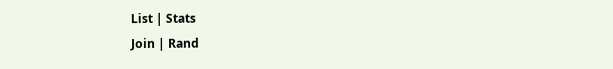List | Stats
Join | Rand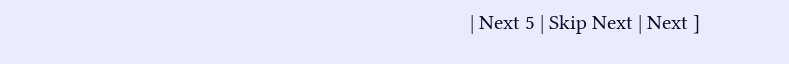| Next 5 | Skip Next | Next ]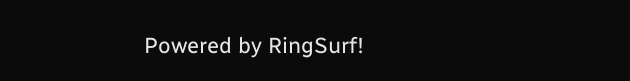Powered by RingSurf!